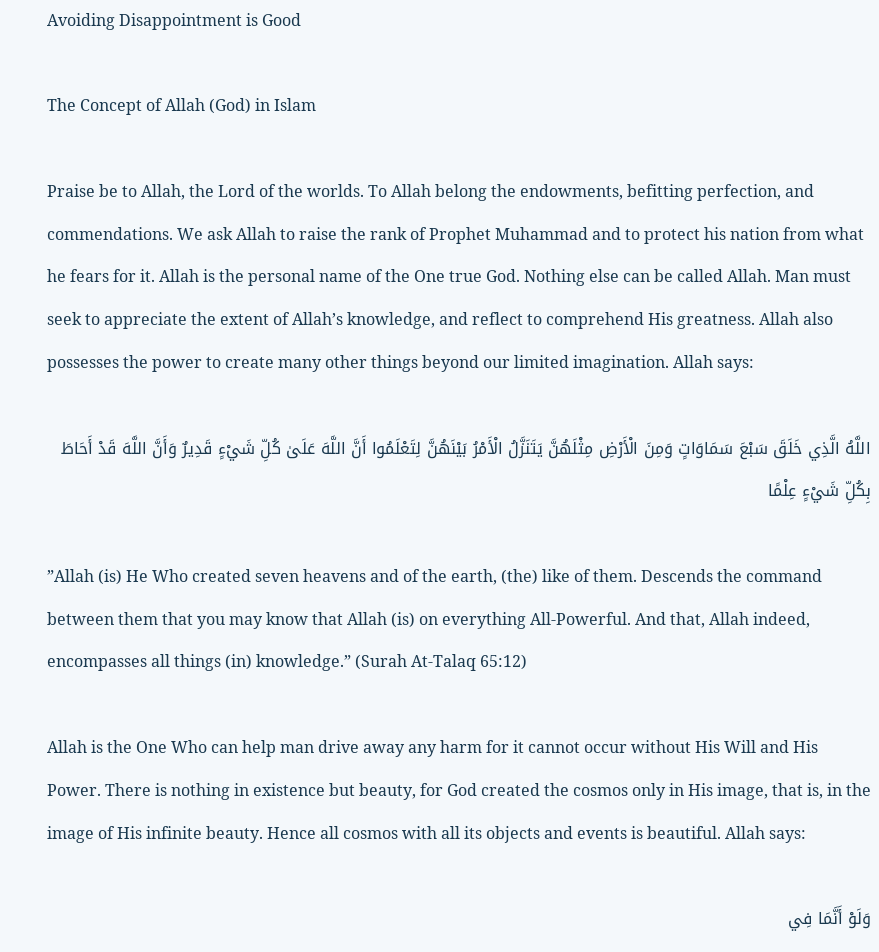Avoiding Disappointment is Good

The Concept of Allah (God) in Islam

Praise be to Allah, the Lord of the worlds. To Allah belong the endowments, befitting perfection, and commendations. We ask Allah to raise the rank of Prophet Muhammad and to protect his nation from what he fears for it. Allah is the personal name of the One true God. Nothing else can be called Allah. Man must seek to appreciate the extent of Allah’s knowledge, and reflect to comprehend His greatness. Allah also possesses the power to create many other things beyond our limited imagination. Allah says:

اللَّهُ الَّذِي خَلَقَ سَبْعَ سَمَاوَاتٍ وَمِنَ الْأَرْضِ مِثْلَهُنَّ يَتَنَزَّلُ الْأَمْرُ بَيْنَهُنَّ لِتَعْلَمُوا أَنَّ اللَّهَ عَلَىٰ كُلِّ شَيْءٍ قَدِيرٌ وَأَنَّ اللَّهَ قَدْ أَحَاطَ بِكُلِّ شَيْءٍ عِلْمًا

”Allah (is) He Who created seven heavens and of the earth, (the) like of them. Descends the command between them that you may know that Allah (is) on everything All-Powerful. And that, Allah indeed, encompasses all things (in) knowledge.” (Surah At-Talaq 65:12)

Allah is the One Who can help man drive away any harm for it cannot occur without His Will and His Power. There is nothing in existence but beauty, for God created the cosmos only in His image, that is, in the image of His infinite beauty. Hence all cosmos with all its objects and events is beautiful. Allah says:

وَلَوْ أَنَّمَا فِي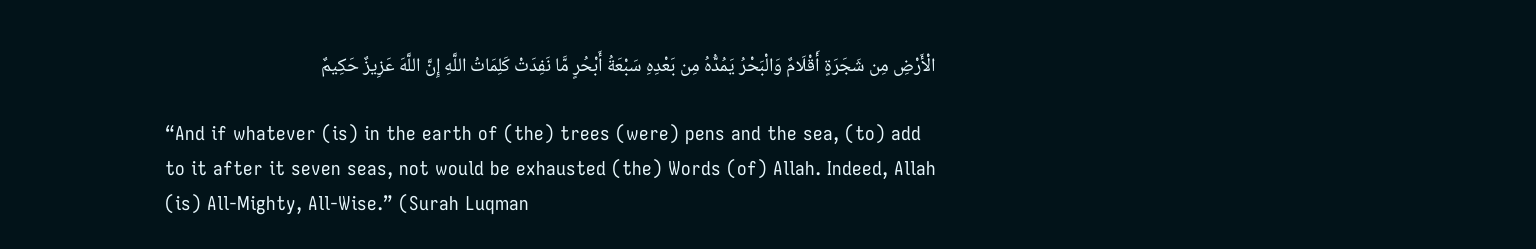الْأَرْضِ مِن شَجَرَةٍ أَقْلَامٌ وَالْبَحْرُ يَمُدُّهُ مِن بَعْدِهِ سَبْعَةُ أَبْحُرٍ مَّا نَفِدَتْ كَلِمَاتُ اللَّهِ إِنَّ اللَّهَ عَزِيزٌ حَكِيمٌ

“And if whatever (is) in the earth of (the) trees (were) pens and the sea, (to) add to it after it seven seas, not would be exhausted (the) Words (of) Allah. Indeed, Allah (is) All-Mighty, All-Wise.” (Surah Luqman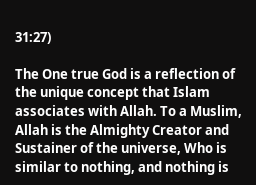31:27)

The One true God is a reflection of the unique concept that Islam associates with Allah. To a Muslim, Allah is the Almighty Creator and Sustainer of the universe, Who is similar to nothing, and nothing is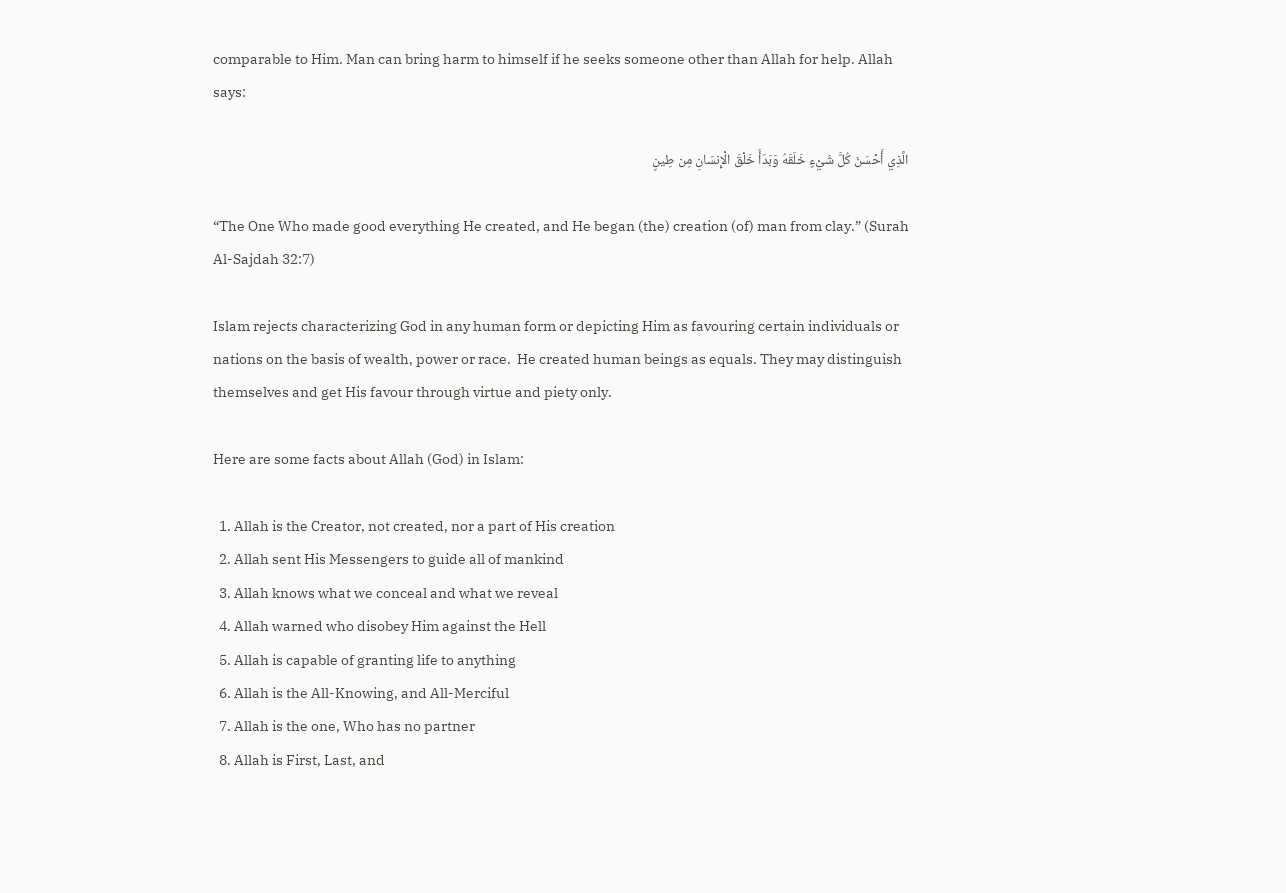comparable to Him. Man can bring harm to himself if he seeks someone other than Allah for help. Allah says:

الَّذِي أَحْسَنَ كُلَّ شَيْءٍ خَلَقَهُ وَبَدَأَ خَلْقَ الْإِنسَانِ مِن طِينٍ

“The One Who made good everything He created, and He began (the) creation (of) man from clay.” (Surah Al-Sajdah 32:7)

Islam rejects characterizing God in any human form or depicting Him as favouring certain individuals or nations on the basis of wealth, power or race.  He created human beings as equals. They may distinguish themselves and get His favour through virtue and piety only.

Here are some facts about Allah (God) in Islam:

  1. Allah is the Creator, not created, nor a part of His creation
  2. Allah sent His Messengers to guide all of mankind
  3. Allah knows what we conceal and what we reveal
  4. Allah warned who disobey Him against the Hell
  5. Allah is capable of granting life to anything
  6. Allah is the All-Knowing, and All-Merciful
  7. Allah is the one, Who has no partner
  8. Allah is First, Last, and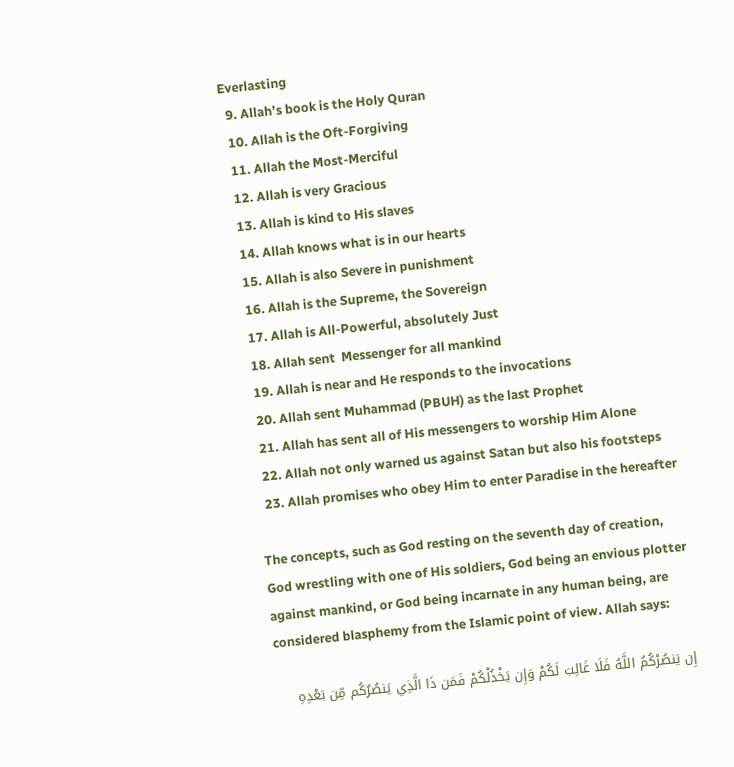Everlasting
  9. Allah’s book is the Holy Quran
  10. Allah is the Oft-Forgiving
  11. Allah the Most-Merciful
  12. Allah is very Gracious
  13. Allah is kind to His slaves
  14. Allah knows what is in our hearts
  15. Allah is also Severe in punishment
  16. Allah is the Supreme, the Sovereign
  17. Allah is All-Powerful, absolutely Just
  18. Allah sent  Messenger for all mankind
  19. Allah is near and He responds to the invocations
  20. Allah sent Muhammad (PBUH) as the last Prophet
  21. Allah has sent all of His messengers to worship Him Alone
  22. Allah not only warned us against Satan but also his footsteps
  23. Allah promises who obey Him to enter Paradise in the hereafter

The concepts, such as God resting on the seventh day of creation, God wrestling with one of His soldiers, God being an envious plotter against mankind, or God being incarnate in any human being, are considered blasphemy from the Islamic point of view. Allah says:

إِن يَنصُرْكُمُ اللَّهُ فَلَا غَالِبَ لَكُمْ وَإِن يَخْذُلْكُمْ فَمَن ذَا الَّذِي يَنصُرُكُم مِّن بَعْدِهِ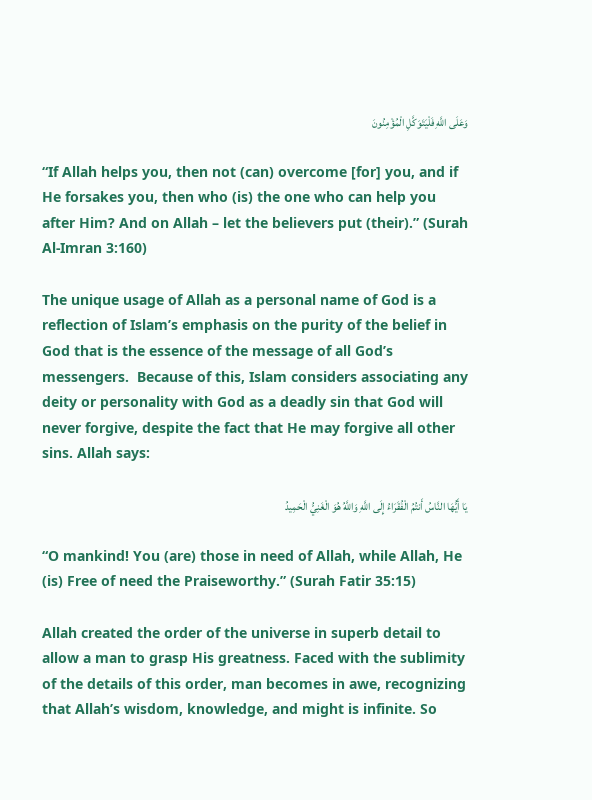وَعَلَى اللَّهِ فَلْيَتَوَكَّلِ الْمُؤْمِنُونَ

“If Allah helps you, then not (can) overcome [for] you, and if He forsakes you, then who (is) the one who can help you after Him? And on Allah – let the believers put (their).” (Surah Al-Imran 3:160)

The unique usage of Allah as a personal name of God is a reflection of Islam’s emphasis on the purity of the belief in God that is the essence of the message of all God’s messengers.  Because of this, Islam considers associating any deity or personality with God as a deadly sin that God will never forgive, despite the fact that He may forgive all other sins. Allah says:

يَا أَيُّهَا النَّاسُ أَنتُمُ الْفُقَرَاءُ إِلَى اللَّهِ وَاللَّهُ هُوَ الْغَنِيُّ الْحَمِيدُ

“O mankind! You (are) those in need of Allah, while Allah, He (is) Free of need the Praiseworthy.” (Surah Fatir 35:15)

Allah created the order of the universe in superb detail to allow a man to grasp His greatness. Faced with the sublimity of the details of this order, man becomes in awe, recognizing that Allah’s wisdom, knowledge, and might is infinite. So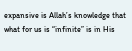expansive is Allah’s knowledge that what for us is “infinite” is in His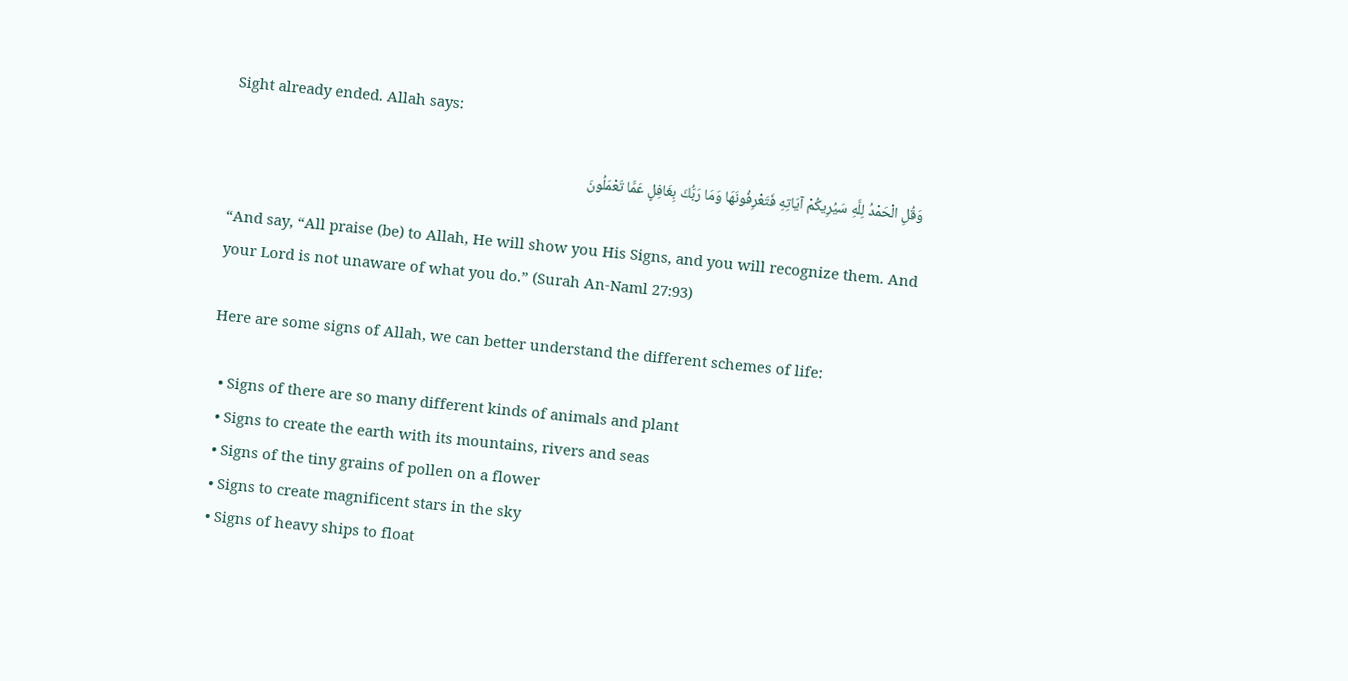Sight already ended. Allah says:

وَقُلِ الْحَمْدُ لِلَّهِ سَيُرِيكُمْ آيَاتِهِ فَتَعْرِفُونَهَا وَمَا رَبُّكَ بِغَافِلٍ عَمَّا تَعْمَلُونَ

“And say, “All praise (be) to Allah, He will show you His Signs, and you will recognize them. And your Lord is not unaware of what you do.” (Surah An-Naml 27:93)

Here are some signs of Allah, we can better understand the different schemes of life:

  • Signs of there are so many different kinds of animals and plant
  • Signs to create the earth with its mountains, rivers and seas
  • Signs of the tiny grains of pollen on a flower
  • Signs to create magnificent stars in the sky
  • Signs of heavy ships to float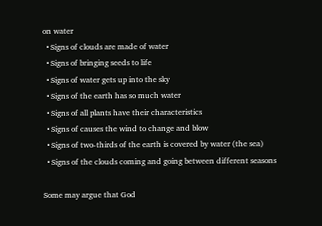on water
  • Signs of clouds are made of water
  • Signs of bringing seeds to life
  • Signs of water gets up into the sky
  • Signs of the earth has so much water
  • Signs of all plants have their characteristics
  • Signs of causes the wind to change and blow
  • Signs of two-thirds of the earth is covered by water (the sea)
  • Signs of the clouds coming and going between different seasons

Some may argue that God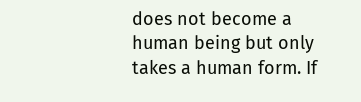does not become a human being but only takes a human form. If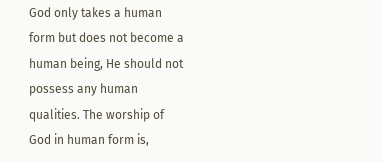God only takes a human form but does not become a human being, He should not possess any human qualities. The worship of God in human form is,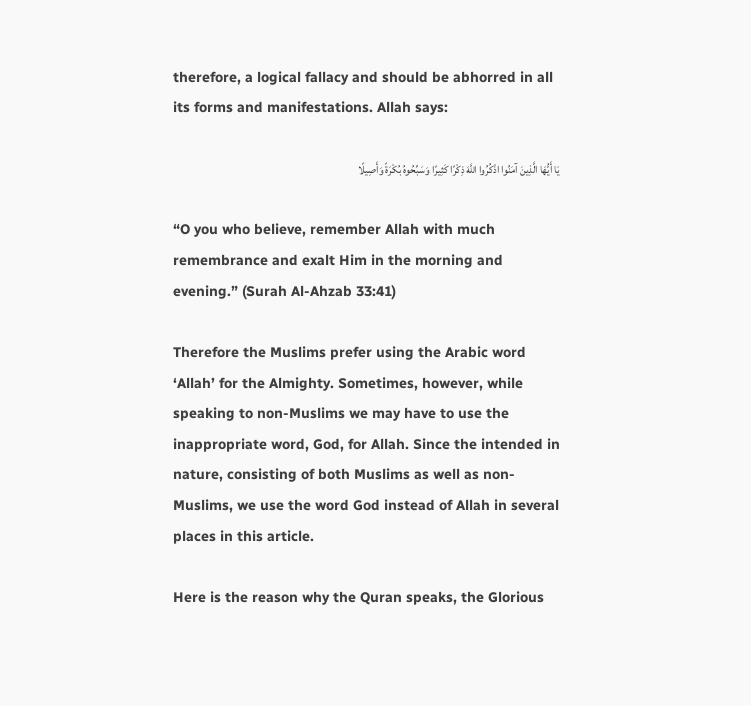therefore, a logical fallacy and should be abhorred in all its forms and manifestations. Allah says:

يَا أَيُّهَا الَّذِينَ آمَنُوا اذْكُرُوا اللَّهَ ذِكْرًا كَثِيرًا وَسَبِّحُوهُ بُكْرَةً وَأَصِيلًا

“O you who believe, remember Allah with much remembrance and exalt Him in the morning and evening.” (Surah Al-Ahzab 33:41)

Therefore the Muslims prefer using the Arabic word ‘Allah’ for the Almighty. Sometimes, however, while speaking to non-Muslims we may have to use the inappropriate word, God, for Allah. Since the intended in nature, consisting of both Muslims as well as non-Muslims, we use the word God instead of Allah in several places in this article.

Here is the reason why the Quran speaks, the Glorious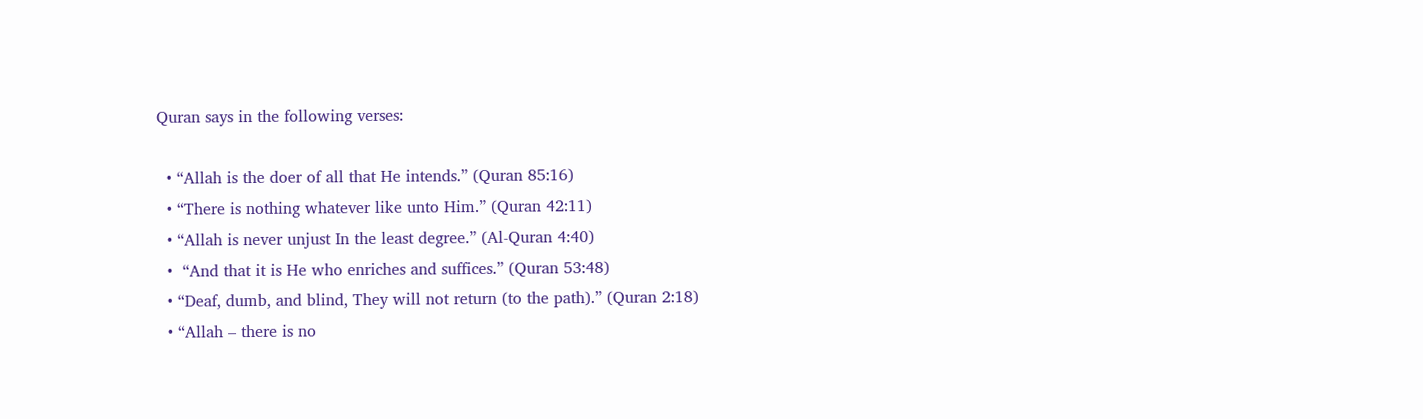Quran says in the following verses:

  • “Allah is the doer of all that He intends.” (Quran 85:16)
  • “There is nothing whatever like unto Him.” (Quran 42:11)
  • “Allah is never unjust In the least degree.” (Al-Quran 4:40)
  •  “And that it is He who enriches and suffices.” (Quran 53:48)
  • “Deaf, dumb, and blind, They will not return (to the path).” (Quran 2:18)
  • “Allah – there is no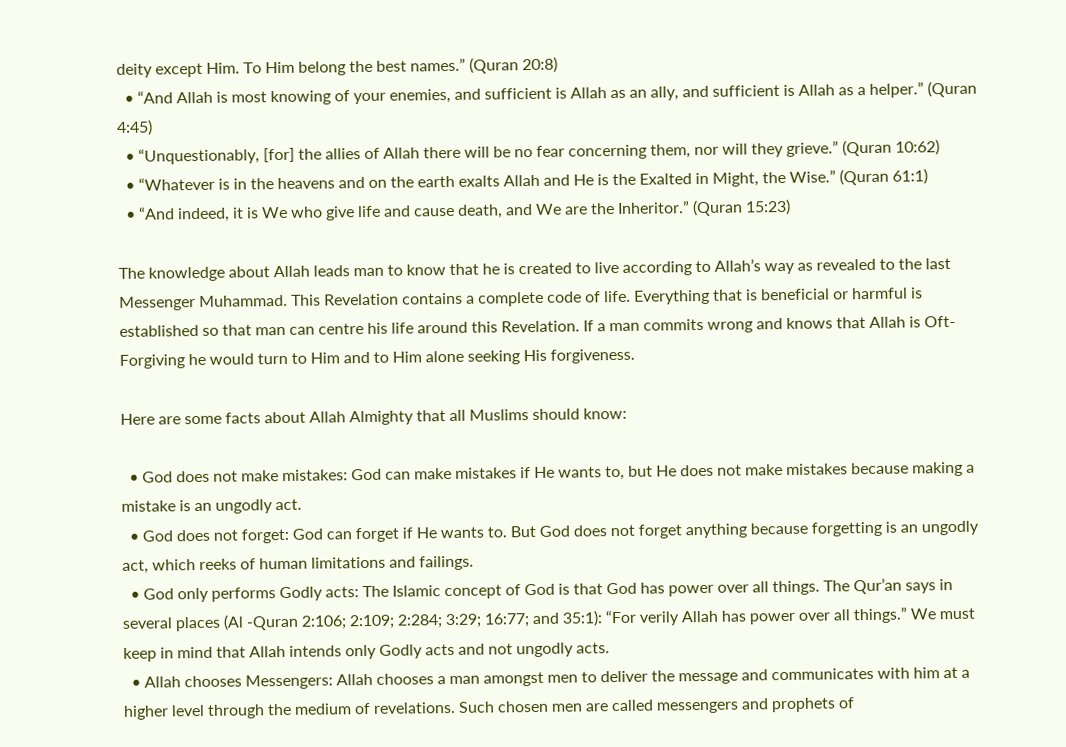deity except Him. To Him belong the best names.” (Quran 20:8)
  • “And Allah is most knowing of your enemies, and sufficient is Allah as an ally, and sufficient is Allah as a helper.” (Quran 4:45)
  • “Unquestionably, [for] the allies of Allah there will be no fear concerning them, nor will they grieve.” (Quran 10:62)
  • “Whatever is in the heavens and on the earth exalts Allah and He is the Exalted in Might, the Wise.” (Quran 61:1)
  • “And indeed, it is We who give life and cause death, and We are the Inheritor.” (Quran 15:23)

The knowledge about Allah leads man to know that he is created to live according to Allah’s way as revealed to the last Messenger Muhammad. This Revelation contains a complete code of life. Everything that is beneficial or harmful is established so that man can centre his life around this Revelation. If a man commits wrong and knows that Allah is Oft-Forgiving he would turn to Him and to Him alone seeking His forgiveness.

Here are some facts about Allah Almighty that all Muslims should know:

  • God does not make mistakes: God can make mistakes if He wants to, but He does not make mistakes because making a mistake is an ungodly act.
  • God does not forget: God can forget if He wants to. But God does not forget anything because forgetting is an ungodly act, which reeks of human limitations and failings.
  • God only performs Godly acts: The Islamic concept of God is that God has power over all things. The Qur’an says in several places (Al -Quran 2:106; 2:109; 2:284; 3:29; 16:77; and 35:1): “For verily Allah has power over all things.” We must keep in mind that Allah intends only Godly acts and not ungodly acts.
  • Allah chooses Messengers: Allah chooses a man amongst men to deliver the message and communicates with him at a higher level through the medium of revelations. Such chosen men are called messengers and prophets of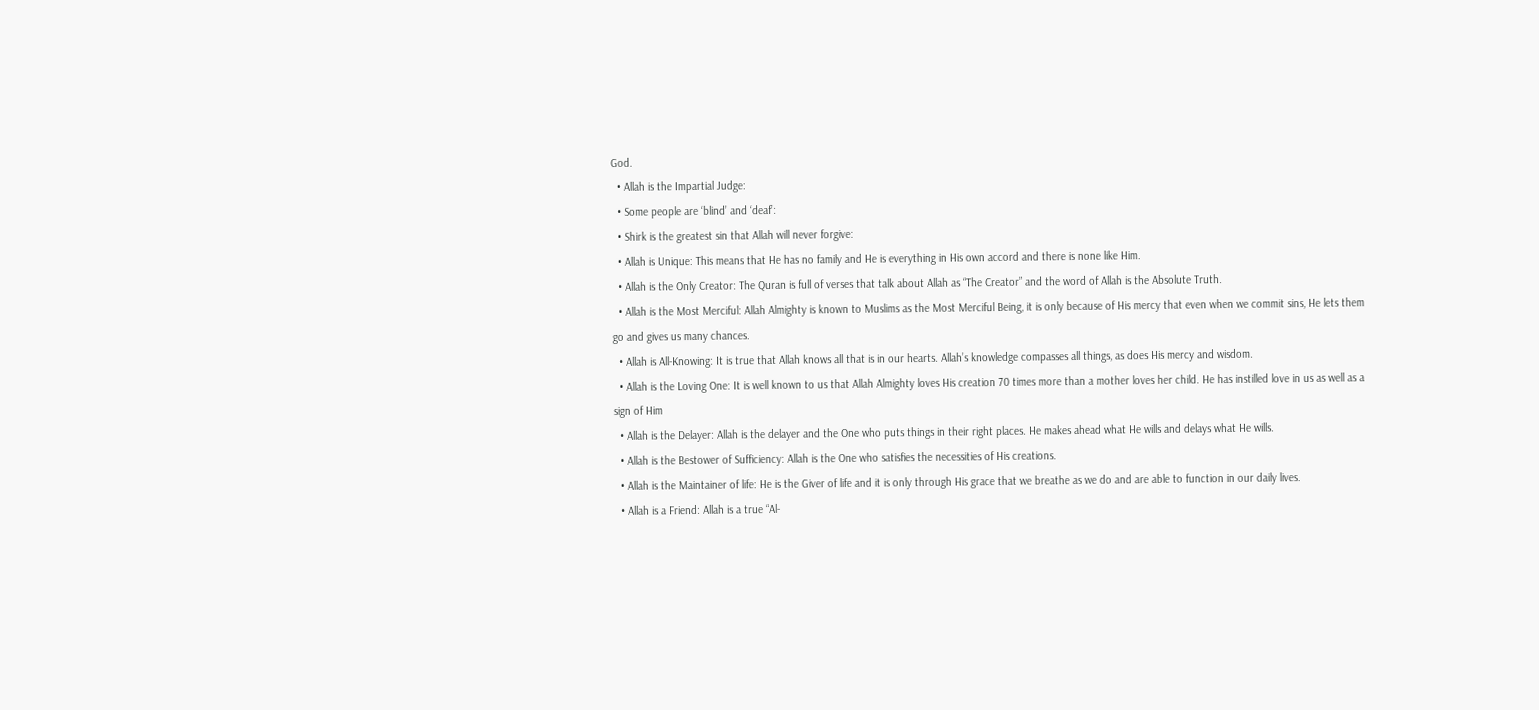God.
  • Allah is the Impartial Judge:
  • Some people are ‘blind’ and ‘deaf’:
  • Shirk is the greatest sin that Allah will never forgive:
  • Allah is Unique: This means that He has no family and He is everything in His own accord and there is none like Him.
  • Allah is the Only Creator: The Quran is full of verses that talk about Allah as “The Creator” and the word of Allah is the Absolute Truth.
  • Allah is the Most Merciful: Allah Almighty is known to Muslims as the Most Merciful Being, it is only because of His mercy that even when we commit sins, He lets them go and gives us many chances.
  • Allah is All-Knowing: It is true that Allah knows all that is in our hearts. Allah’s knowledge compasses all things, as does His mercy and wisdom.
  • Allah is the Loving One: It is well known to us that Allah Almighty loves His creation 70 times more than a mother loves her child. He has instilled love in us as well as a sign of Him
  • Allah is the Delayer: Allah is the delayer and the One who puts things in their right places. He makes ahead what He wills and delays what He wills.
  • Allah is the Bestower of Sufficiency: Allah is the One who satisfies the necessities of His creations.
  • Allah is the Maintainer of life: He is the Giver of life and it is only through His grace that we breathe as we do and are able to function in our daily lives.
  • Allah is a Friend: Allah is a true “Al-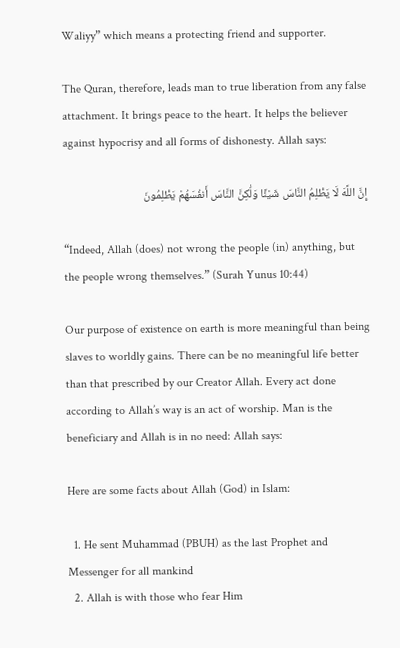Waliyy” which means a protecting friend and supporter.

The Quran, therefore, leads man to true liberation from any false attachment. It brings peace to the heart. It helps the believer against hypocrisy and all forms of dishonesty. Allah says:

إِنَّ اللَّهَ لَا يَظْلِمُ النَّاسَ شَيْئًا وَلَٰكِنَّ النَّاسَ أَنفُسَهُمْ يَظْلِمُونَ

“Indeed, Allah (does) not wrong the people (in) anything, but the people wrong themselves.” (Surah Yunus 10:44)

Our purpose of existence on earth is more meaningful than being slaves to worldly gains. There can be no meaningful life better than that prescribed by our Creator Allah. Every act done according to Allah’s way is an act of worship. Man is the beneficiary and Allah is in no need: Allah says:

Here are some facts about Allah (God) in Islam:

  1. He sent Muhammad (PBUH) as the last Prophet and Messenger for all mankind
  2. Allah is with those who fear Him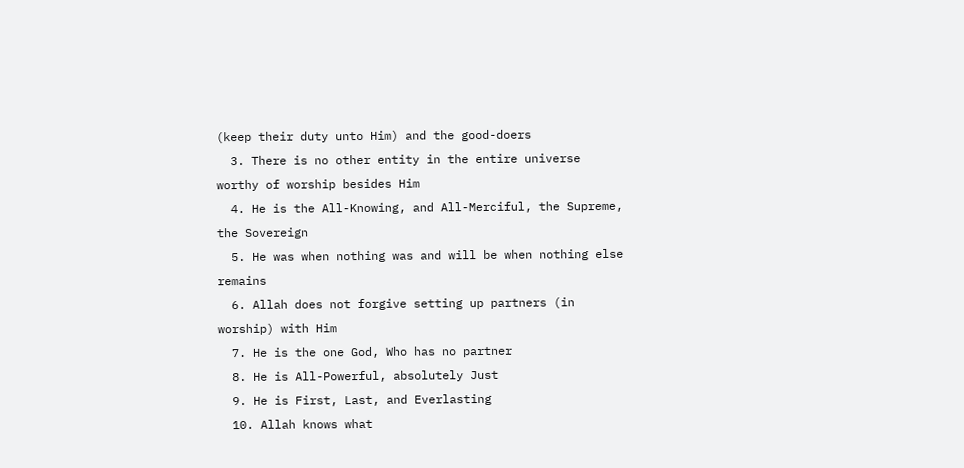(keep their duty unto Him) and the good-doers
  3. There is no other entity in the entire universe worthy of worship besides Him
  4. He is the All-Knowing, and All-Merciful, the Supreme, the Sovereign
  5. He was when nothing was and will be when nothing else remains
  6. Allah does not forgive setting up partners (in worship) with Him
  7. He is the one God, Who has no partner
  8. He is All-Powerful, absolutely Just
  9. He is First, Last, and Everlasting
  10. Allah knows what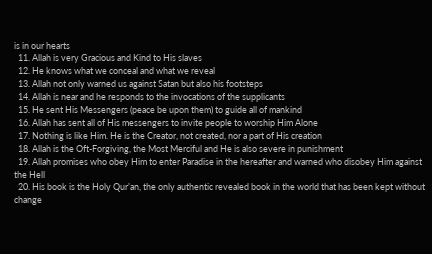is in our hearts
  11. Allah is very Gracious and Kind to His slaves
  12. He knows what we conceal and what we reveal
  13. Allah not only warned us against Satan but also his footsteps
  14. Allah is near and he responds to the invocations of the supplicants
  15. He sent His Messengers (peace be upon them) to guide all of mankind
  16. Allah has sent all of His messengers to invite people to worship Him Alone
  17. Nothing is like Him. He is the Creator, not created, nor a part of His creation
  18. Allah is the Oft-Forgiving, the Most Merciful and He is also severe in punishment
  19. Allah promises who obey Him to enter Paradise in the hereafter and warned who disobey Him against the Hell
  20. His book is the Holy Qur’an, the only authentic revealed book in the world that has been kept without change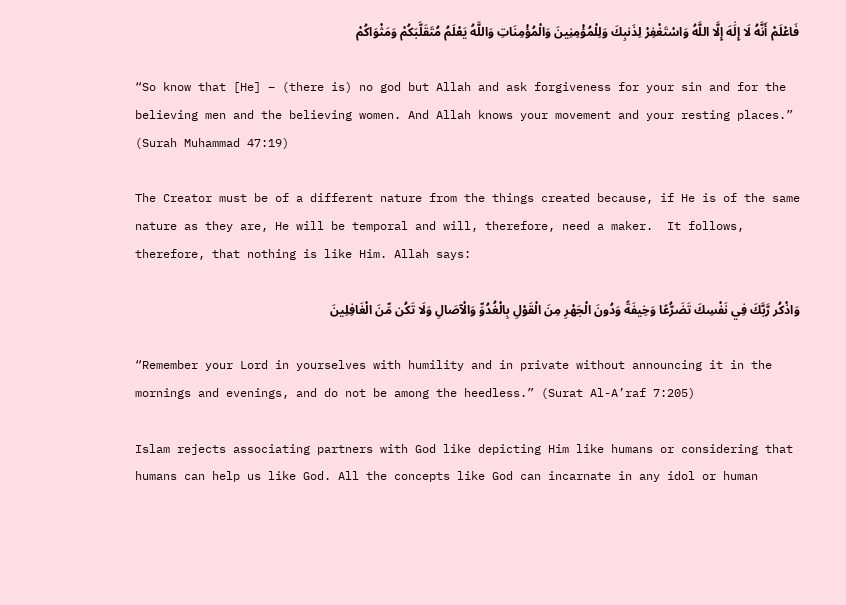فَاعْلَمْ أَنَّهُ لَا إِلَٰهَ إِلَّا اللَّهُ وَاسْتَغْفِرْ لِذَنبِكَ وَلِلْمُؤْمِنِينَ وَالْمُؤْمِنَاتِ وَاللَّهُ يَعْلَمُ مُتَقَلَّبَكُمْ وَمَثْوَاكُمْ

“So know that [He] – (there is) no god but Allah and ask forgiveness for your sin and for the believing men and the believing women. And Allah knows your movement and your resting places.” (Surah Muhammad 47:19)

The Creator must be of a different nature from the things created because, if He is of the same nature as they are, He will be temporal and will, therefore, need a maker.  It follows, therefore, that nothing is like Him. Allah says:

وَاذْكُر رَّبَّكَ فِي نَفْسِكَ تَضَرُّعًا وَخِيفَةً وَدُونَ الْجَهْرِ مِنَ الْقَوْلِ بِالْغُدُوِّ وَالْآصَالِ وَلَا تَكُن مِّنَ الْغَافِلِينَ

“Remember your Lord in yourselves with humility and in private without announcing it in the mornings and evenings, and do not be among the heedless.” (Surat Al-A’raf 7:205)

Islam rejects associating partners with God like depicting Him like humans or considering that humans can help us like God. All the concepts like God can incarnate in any idol or human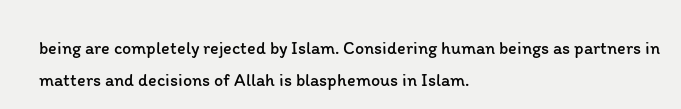being are completely rejected by Islam. Considering human beings as partners in matters and decisions of Allah is blasphemous in Islam.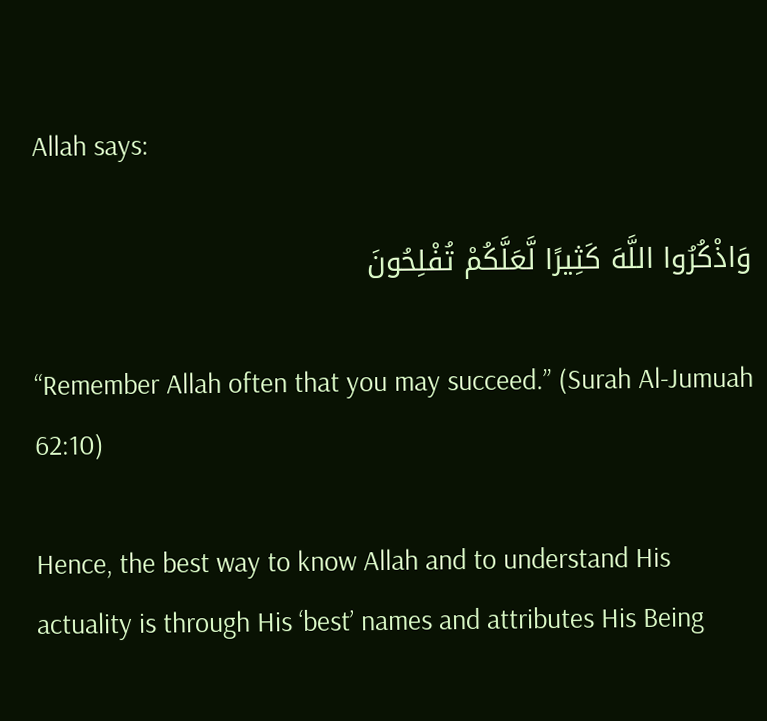Allah says:

وَاذْكُرُوا اللَّهَ كَثِيرًا لَّعَلَّكُمْ تُفْلِحُونَ

“Remember Allah often that you may succeed.” (Surah Al-Jumuah 62:10)

Hence, the best way to know Allah and to understand His actuality is through His ‘best’ names and attributes His Being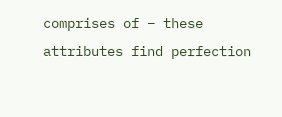comprises of – these attributes find perfection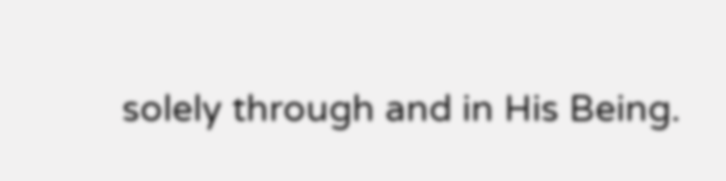solely through and in His Being.